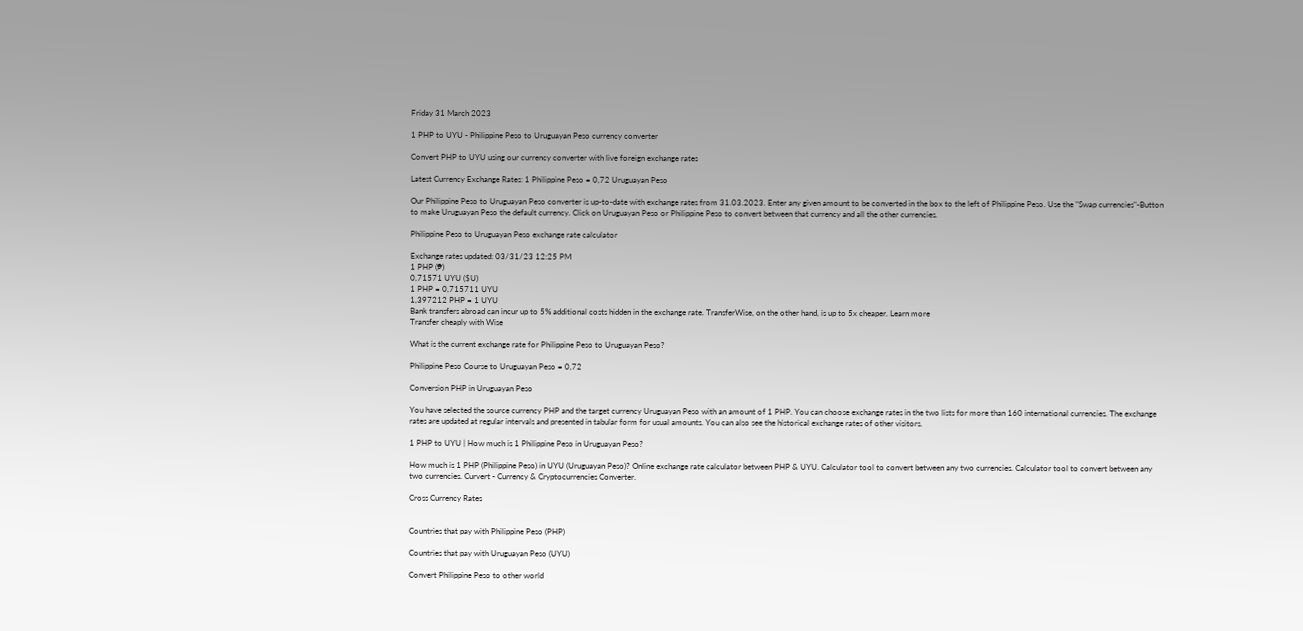Friday 31 March 2023

1 PHP to UYU - Philippine Peso to Uruguayan Peso currency converter

Convert PHP to UYU using our currency converter with live foreign exchange rates

Latest Currency Exchange Rates: 1 Philippine Peso = 0,72 Uruguayan Peso

Our Philippine Peso to Uruguayan Peso converter is up-to-date with exchange rates from 31.03.2023. Enter any given amount to be converted in the box to the left of Philippine Peso. Use the "Swap currencies"-Button to make Uruguayan Peso the default currency. Click on Uruguayan Peso or Philippine Peso to convert between that currency and all the other currencies.

Philippine Peso to Uruguayan Peso exchange rate calculator

Exchange rates updated: 03/31/23 12:25 PM
1 PHP (₱)
0,71571 UYU ($U)
1 PHP = 0,715711 UYU
1,397212 PHP = 1 UYU
Bank transfers abroad can incur up to 5% additional costs hidden in the exchange rate. TransferWise, on the other hand, is up to 5x cheaper. Learn more
Transfer cheaply with Wise

What is the current exchange rate for Philippine Peso to Uruguayan Peso?

Philippine Peso Course to Uruguayan Peso = 0,72

Conversion PHP in Uruguayan Peso

You have selected the source currency PHP and the target currency Uruguayan Peso with an amount of 1 PHP. You can choose exchange rates in the two lists for more than 160 international currencies. The exchange rates are updated at regular intervals and presented in tabular form for usual amounts. You can also see the historical exchange rates of other visitors.

1 PHP to UYU | How much is 1 Philippine Peso in Uruguayan Peso?

How much is 1 PHP (Philippine Peso) in UYU (Uruguayan Peso)? Online exchange rate calculator between PHP & UYU. Calculator tool to convert between any two currencies. Calculator tool to convert between any two currencies. Curvert - Currency & Cryptocurrencies Converter.

Cross Currency Rates


Countries that pay with Philippine Peso (PHP)

Countries that pay with Uruguayan Peso (UYU)

Convert Philippine Peso to other world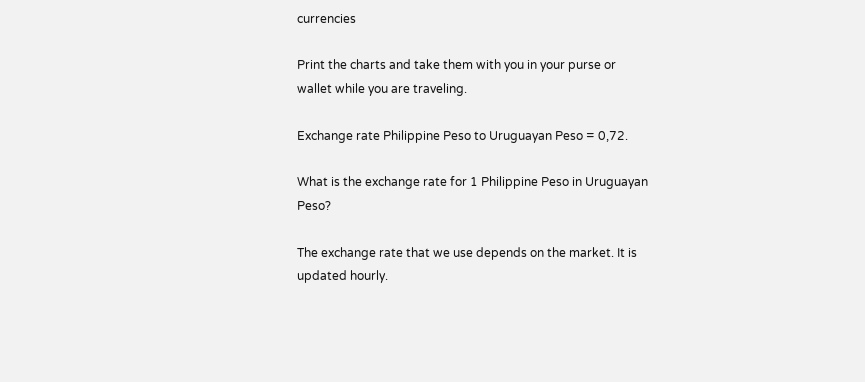currencies

Print the charts and take them with you in your purse or wallet while you are traveling.

Exchange rate Philippine Peso to Uruguayan Peso = 0,72.

What is the exchange rate for 1 Philippine Peso in Uruguayan Peso?

The exchange rate that we use depends on the market. It is updated hourly.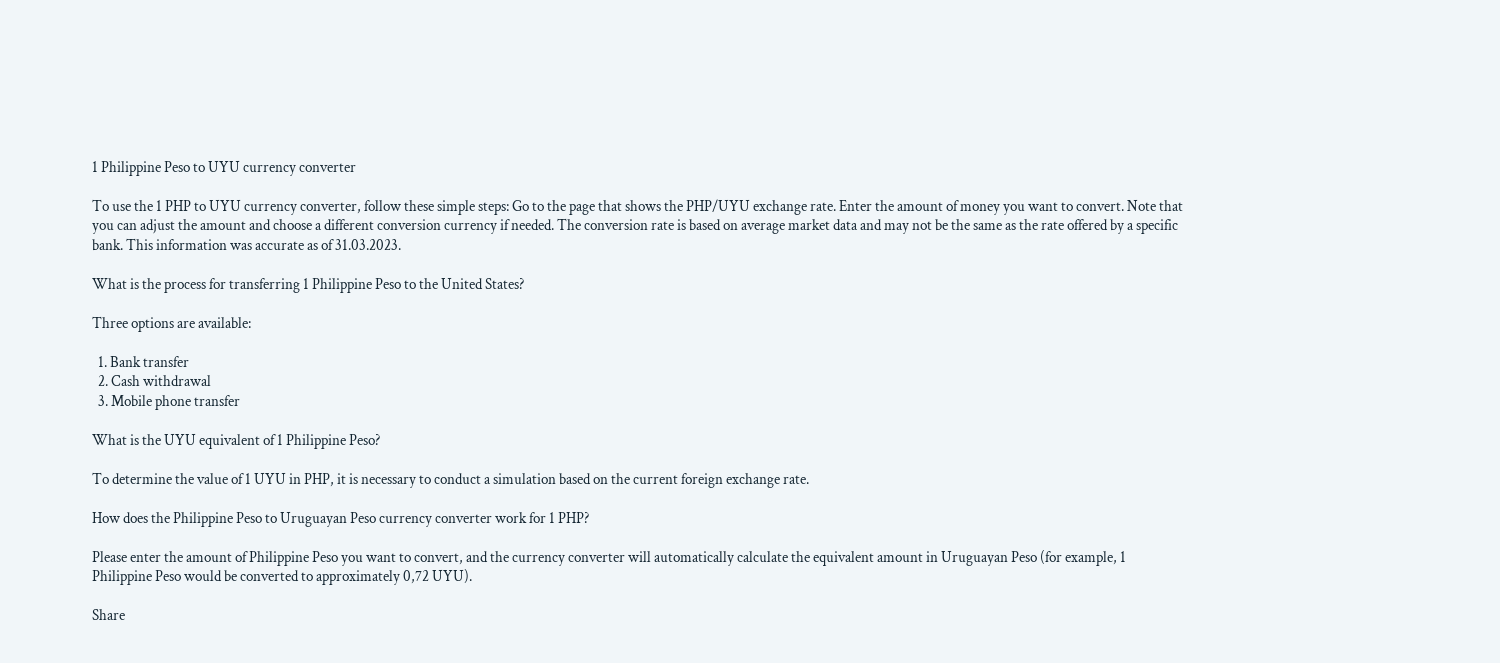1 Philippine Peso to UYU currency converter

To use the 1 PHP to UYU currency converter, follow these simple steps: Go to the page that shows the PHP/UYU exchange rate. Enter the amount of money you want to convert. Note that you can adjust the amount and choose a different conversion currency if needed. The conversion rate is based on average market data and may not be the same as the rate offered by a specific bank. This information was accurate as of 31.03.2023.

What is the process for transferring 1 Philippine Peso to the United States?

Three options are available:

  1. Bank transfer
  2. Cash withdrawal
  3. Mobile phone transfer

What is the UYU equivalent of 1 Philippine Peso?

To determine the value of 1 UYU in PHP, it is necessary to conduct a simulation based on the current foreign exchange rate.

How does the Philippine Peso to Uruguayan Peso currency converter work for 1 PHP?

Please enter the amount of Philippine Peso you want to convert, and the currency converter will automatically calculate the equivalent amount in Uruguayan Peso (for example, 1 Philippine Peso would be converted to approximately 0,72 UYU).

Share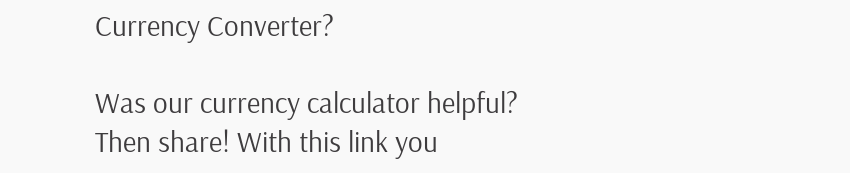Currency Converter?

Was our currency calculator helpful? Then share! With this link you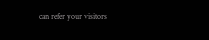can refer your visitors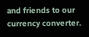and friends to our currency converter.